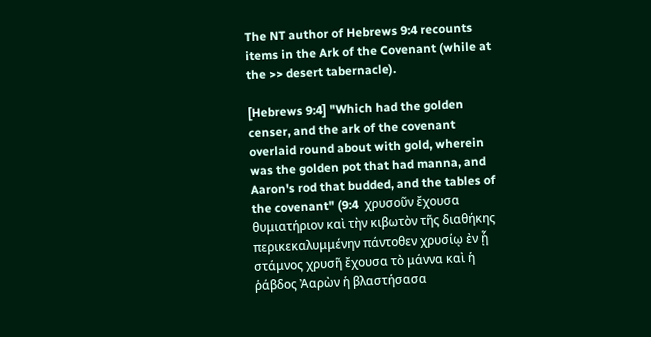The NT author of Hebrews 9:4 recounts items in the Ark of the Covenant (while at the >> desert tabernacle).

[Hebrews 9:4] "Which had the golden censer, and the ark of the covenant overlaid round about with gold, wherein was the golden pot that had manna, and Aaron's rod that budded, and the tables of the covenant" (9:4  χρυσοῦν ἔχουσα θυμιατήριον καὶ τὴν κιβωτὸν τῆς διαθήκης περικεκαλυμμένην πάντοθεν χρυσίῳ ἐν ᾗ στάμνος χρυσῆ ἔχουσα τὸ μάννα καὶ ἡ ῥάβδος Ἀαρὼν ἡ βλαστήσασα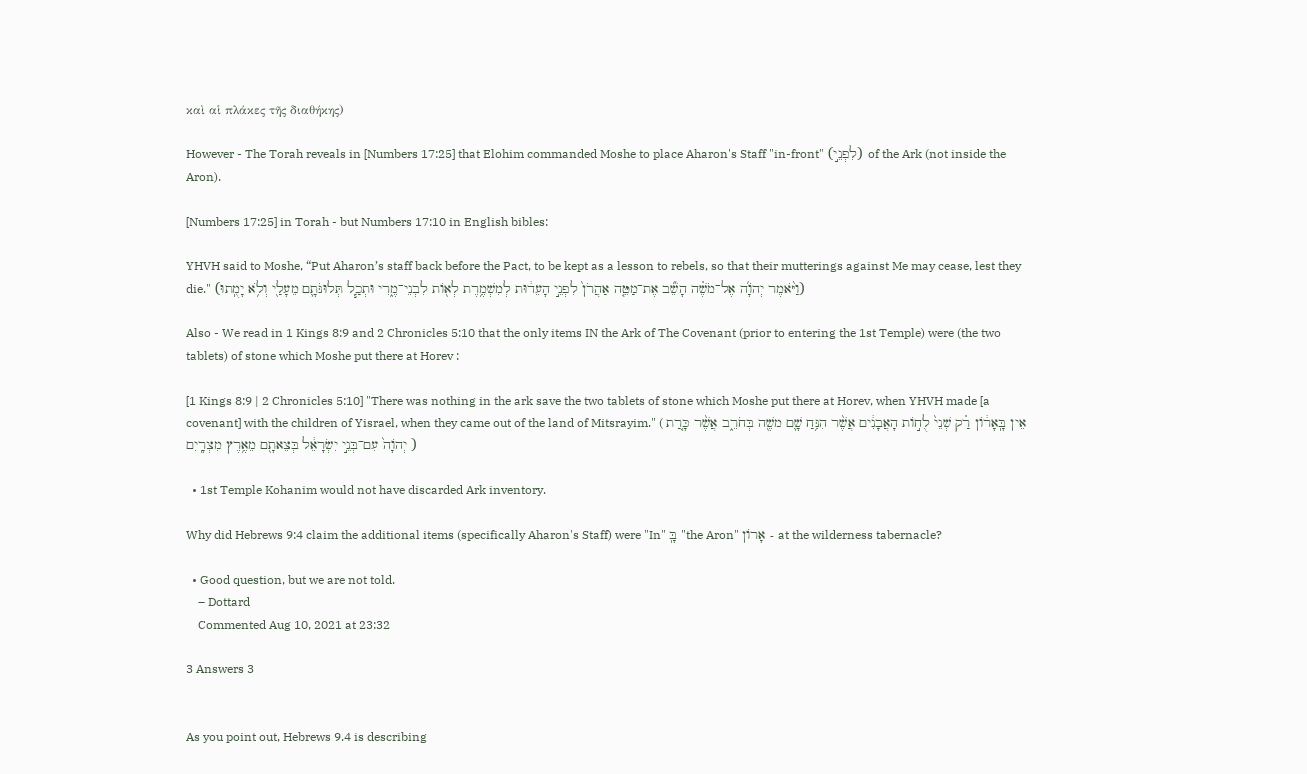καὶ αἱ πλάκες τῆς διαθήκης)

However - The Torah reveals in [Numbers 17:25] that Elohim commanded Moshe to place Aharon's Staff "in-front" (לִפְנֵ֣י) of the Ark (not inside the Aron).

[Numbers 17:25] in Torah - but Numbers 17:10 in English bibles:

YHVH said to Moshe, “Put Aharon’s staff back before the Pact, to be kept as a lesson to rebels, so that their mutterings against Me may cease, lest they die." (וַיֹּ֨אמֶר יְהֹוָ֜ה אֶל־מֹשֶׁ֗ה הָשֵׁ֞ב אֶת־מַטֵּ֤ה אַהֲרֹן֙ לִפְנֵ֣י הָעֵד֔וּת לְמִשְׁמֶ֥רֶת לְא֖וֹת לִבְנֵי־מֶ֑רִי וּתְכַ֧ל תְּלוּנֹּתָ֛ם מֵעָלַ֖י וְלֹ֥א יָמֻֽתוּ)

Also - We read in 1 Kings 8:9 and 2 Chronicles 5:10 that the only items IN the Ark of The Covenant (prior to entering the 1st Temple) were (the two tablets) of stone which Moshe put there at Horev :

[1 Kings 8:9 | 2 Chronicles 5:10] "There was nothing in the ark save the two tablets of stone which Moshe put there at Horev, when YHVH made [a covenant] with the children of Yisrael, when they came out of the land of Mitsrayim." ( אֵין בָּֽאָר֔וֹן רַ֗ק שְׁנֵי֙ לֻח֣וֹת הָאֲבָנִ֔ים אֲשֶׁ֨ר הִנִּ֥חַ שָׁ֛ם משֶׁ֖ה בְּחֹרֵ֑ב אֲשֶׁ֨ר כָּרַ֚ת יְהֹוָה֙ עִם־בְּנֵ֣י יִשְׂרָאֵ֔ל בְּצֵאתָ֖ם מֵאֶ֥רֶץ מִצְרָֽיִם )

  • 1st Temple Kohanim would not have discarded Ark inventory.

Why did Hebrews 9:4 claim the additional items (specifically Aharon's Staff) were "In" בָּֽ "the Aron" אָרוֹן - at the wilderness tabernacle?

  • Good question, but we are not told.
    – Dottard
    Commented Aug 10, 2021 at 23:32

3 Answers 3


As you point out, Hebrews 9.4 is describing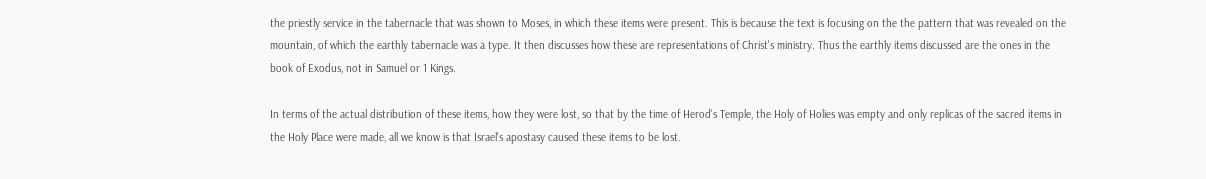the priestly service in the tabernacle that was shown to Moses, in which these items were present. This is because the text is focusing on the the pattern that was revealed on the mountain, of which the earthly tabernacle was a type. It then discusses how these are representations of Christ's ministry. Thus the earthly items discussed are the ones in the book of Exodus, not in Samuel or 1 Kings.

In terms of the actual distribution of these items, how they were lost, so that by the time of Herod's Temple, the Holy of Holies was empty and only replicas of the sacred items in the Holy Place were made, all we know is that Israel's apostasy caused these items to be lost.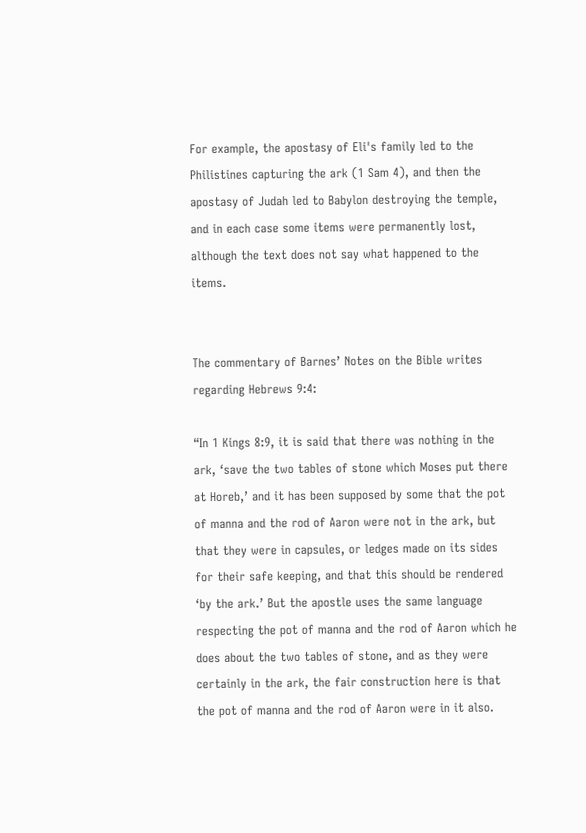For example, the apostasy of Eli's family led to the Philistines capturing the ark (1 Sam 4), and then the apostasy of Judah led to Babylon destroying the temple, and in each case some items were permanently lost, although the text does not say what happened to the items.


The commentary of Barnes’ Notes on the Bible writes regarding Hebrews 9:4:

“In 1 Kings 8:9, it is said that there was nothing in the ark, ‘save the two tables of stone which Moses put there at Horeb,’ and it has been supposed by some that the pot of manna and the rod of Aaron were not in the ark, but that they were in capsules, or ledges made on its sides for their safe keeping, and that this should be rendered ‘by the ark.’ But the apostle uses the same language respecting the pot of manna and the rod of Aaron which he does about the two tables of stone, and as they were certainly in the ark, the fair construction here is that the pot of manna and the rod of Aaron were in it also.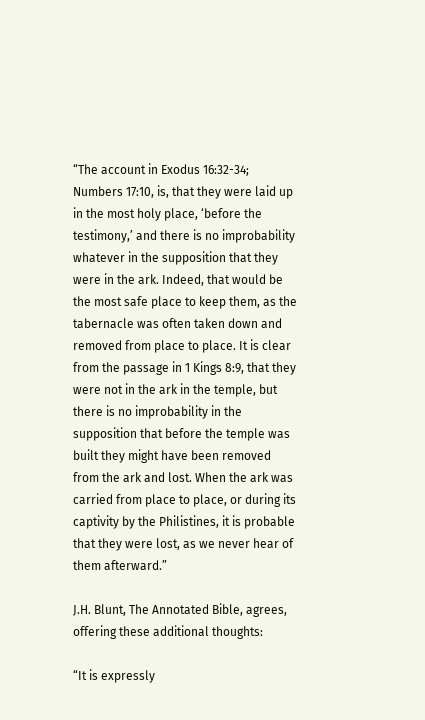“The account in Exodus 16:32-34; Numbers 17:10, is, that they were laid up in the most holy place, ‘before the testimony,’ and there is no improbability whatever in the supposition that they were in the ark. Indeed, that would be the most safe place to keep them, as the tabernacle was often taken down and removed from place to place. It is clear from the passage in 1 Kings 8:9, that they were not in the ark in the temple, but there is no improbability in the supposition that before the temple was built they might have been removed from the ark and lost. When the ark was carried from place to place, or during its captivity by the Philistines, it is probable that they were lost, as we never hear of them afterward.”

J.H. Blunt, The Annotated Bible, agrees, offering these additional thoughts:

“It is expressly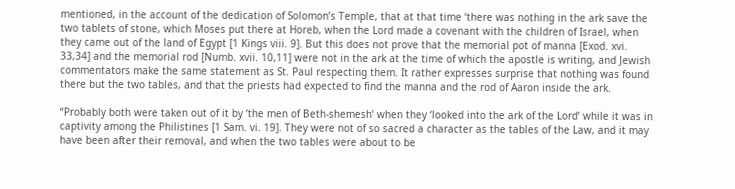mentioned, in the account of the dedication of Solomon’s Temple, that at that time ‘there was nothing in the ark save the two tablets of stone, which Moses put there at Horeb, when the Lord made a covenant with the children of Israel, when they came out of the land of Egypt [1 Kings viii. 9]. But this does not prove that the memorial pot of manna [Exod. xvi. 33,34] and the memorial rod [Numb. xvii. 10,11] were not in the ark at the time of which the apostle is writing, and Jewish commentators make the same statement as St. Paul respecting them. It rather expresses surprise that nothing was found there but the two tables, and that the priests had expected to find the manna and the rod of Aaron inside the ark.

“Probably both were taken out of it by ‘the men of Beth-shemesh’ when they ‘looked into the ark of the Lord’ while it was in captivity among the Philistines [1 Sam. vi. 19]. They were not of so sacred a character as the tables of the Law, and it may have been after their removal, and when the two tables were about to be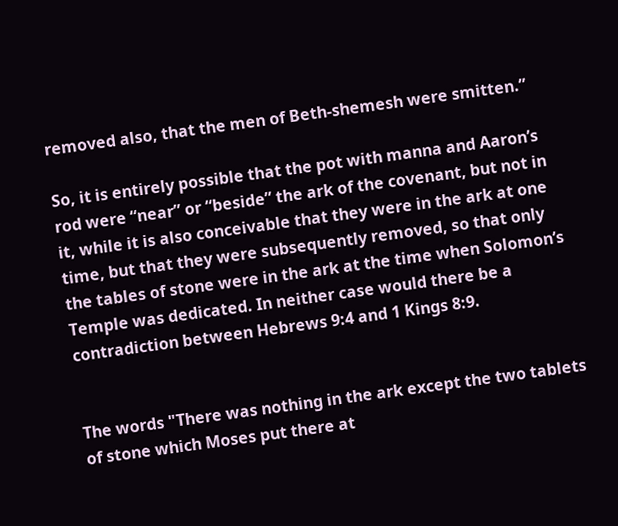removed also, that the men of Beth-shemesh were smitten.”

So, it is entirely possible that the pot with manna and Aaron’s rod were “near” or “beside” the ark of the covenant, but not in it, while it is also conceivable that they were in the ark at one time, but that they were subsequently removed, so that only the tables of stone were in the ark at the time when Solomon’s Temple was dedicated. In neither case would there be a contradiction between Hebrews 9:4 and 1 Kings 8:9.


The words "There was nothing in the ark except the two tablets of stone which Moses put there at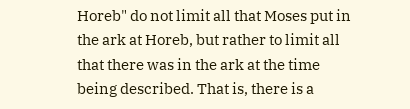Horeb" do not limit all that Moses put in the ark at Horeb, but rather to limit all that there was in the ark at the time being described. That is, there is a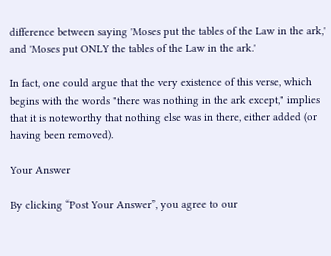difference between saying 'Moses put the tables of the Law in the ark,' and 'Moses put ONLY the tables of the Law in the ark.'

In fact, one could argue that the very existence of this verse, which begins with the words "there was nothing in the ark except," implies that it is noteworthy that nothing else was in there, either added (or having been removed).

Your Answer

By clicking “Post Your Answer”, you agree to our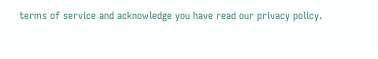terms of service and acknowledge you have read our privacy policy.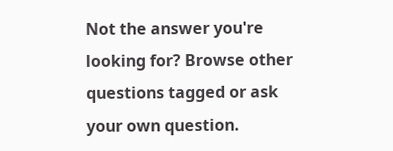Not the answer you're looking for? Browse other questions tagged or ask your own question.